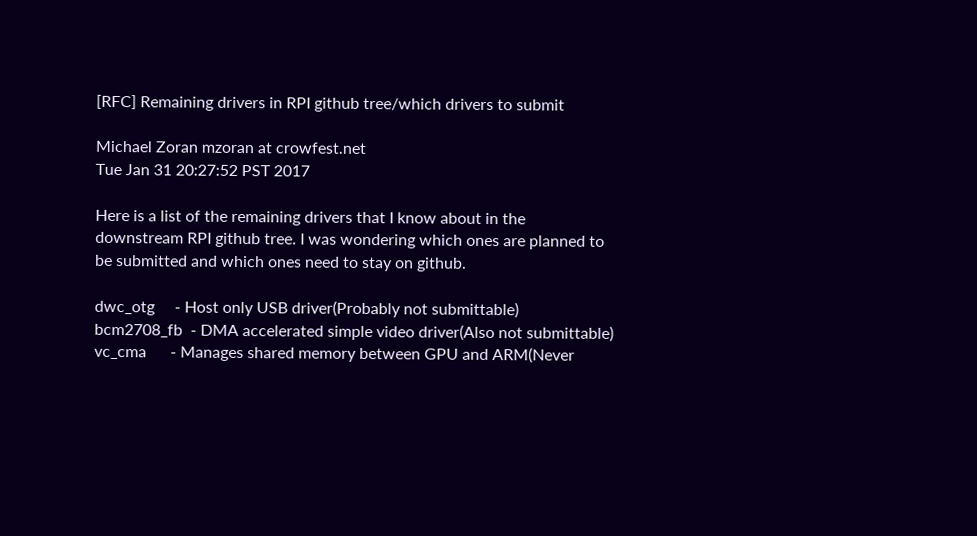[RFC] Remaining drivers in RPI github tree/which drivers to submit

Michael Zoran mzoran at crowfest.net
Tue Jan 31 20:27:52 PST 2017

Here is a list of the remaining drivers that I know about in the
downstream RPI github tree. I was wondering which ones are planned to
be submitted and which ones need to stay on github.

dwc_otg     - Host only USB driver(Probably not submittable)
bcm2708_fb  - DMA accelerated simple video driver(Also not submittable)
vc_cma      - Manages shared memory between GPU and ARM(Never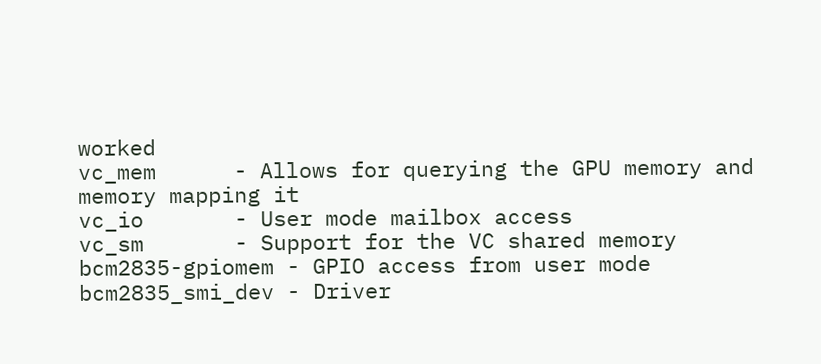worked
vc_mem      - Allows for querying the GPU memory and memory mapping it
vc_io       - User mode mailbox access
vc_sm       - Support for the VC shared memory
bcm2835-gpiomem - GPIO access from user mode
bcm2835_smi_dev - Driver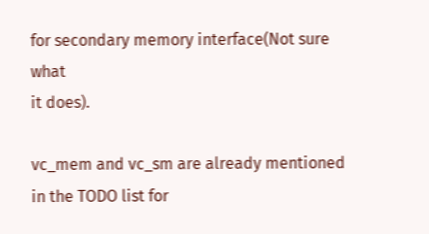for secondary memory interface(Not sure what
it does).

vc_mem and vc_sm are already mentioned in the TODO list for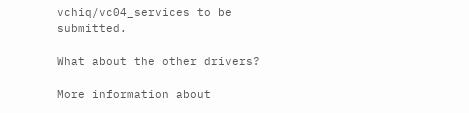vchiq/vc04_services to be submitted.

What about the other drivers?

More information about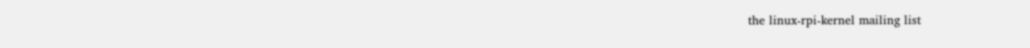the linux-rpi-kernel mailing list